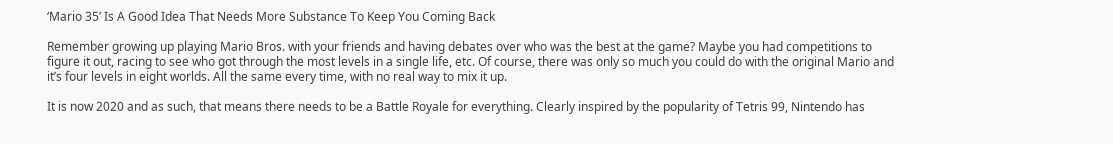‘Mario 35’ Is A Good Idea That Needs More Substance To Keep You Coming Back

Remember growing up playing Mario Bros. with your friends and having debates over who was the best at the game? Maybe you had competitions to figure it out, racing to see who got through the most levels in a single life, etc. Of course, there was only so much you could do with the original Mario and it’s four levels in eight worlds. All the same every time, with no real way to mix it up.

It is now 2020 and as such, that means there needs to be a Battle Royale for everything. Clearly inspired by the popularity of Tetris 99, Nintendo has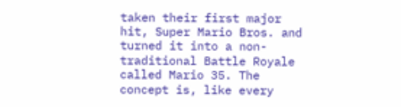taken their first major hit, Super Mario Bros. and turned it into a non-traditional Battle Royale called Mario 35. The concept is, like every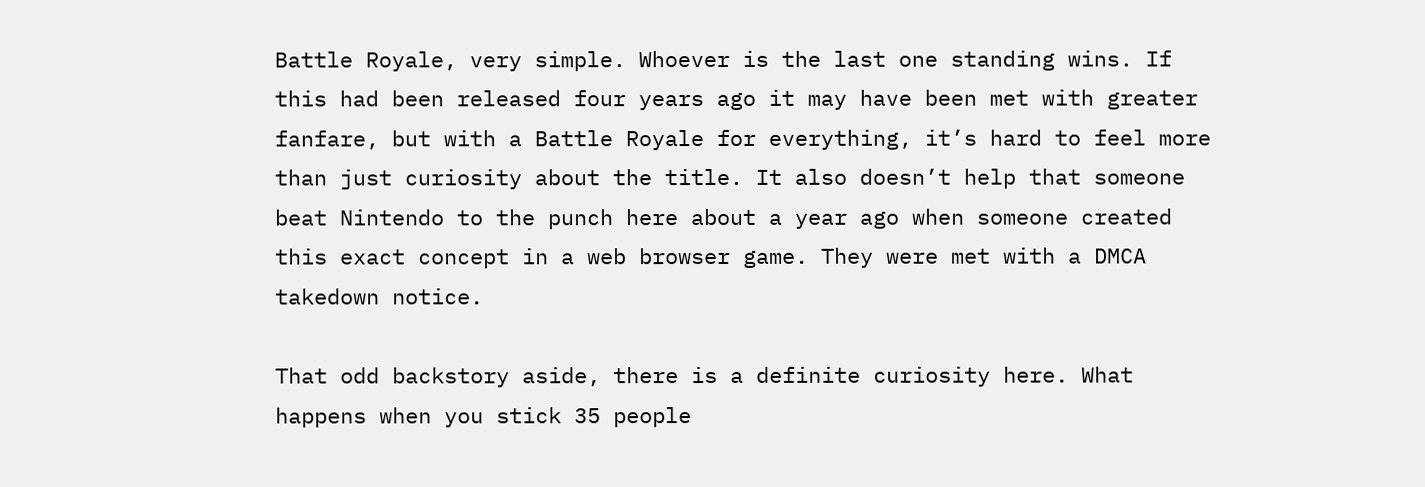Battle Royale, very simple. Whoever is the last one standing wins. If this had been released four years ago it may have been met with greater fanfare, but with a Battle Royale for everything, it’s hard to feel more than just curiosity about the title. It also doesn’t help that someone beat Nintendo to the punch here about a year ago when someone created this exact concept in a web browser game. They were met with a DMCA takedown notice.

That odd backstory aside, there is a definite curiosity here. What happens when you stick 35 people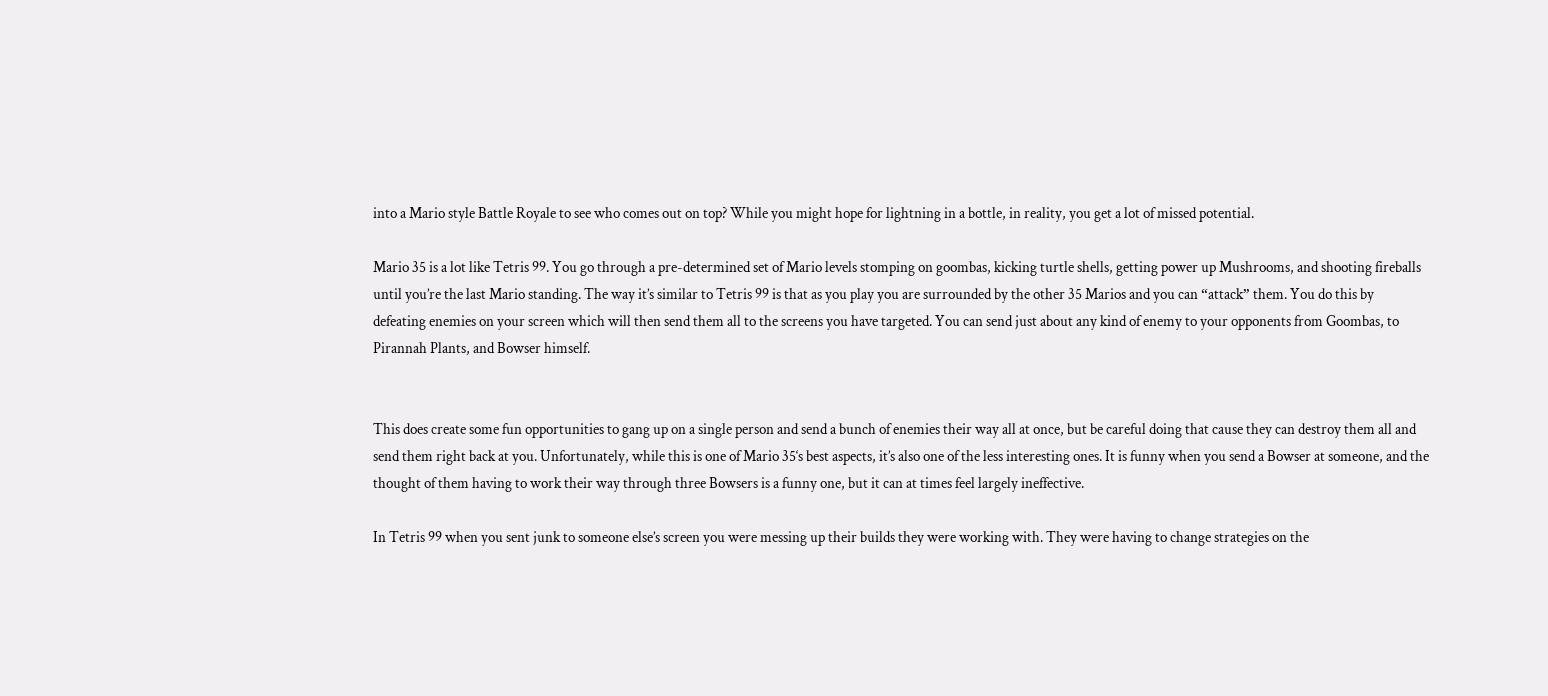into a Mario style Battle Royale to see who comes out on top? While you might hope for lightning in a bottle, in reality, you get a lot of missed potential.

Mario 35 is a lot like Tetris 99. You go through a pre-determined set of Mario levels stomping on goombas, kicking turtle shells, getting power up Mushrooms, and shooting fireballs until you’re the last Mario standing. The way it’s similar to Tetris 99 is that as you play you are surrounded by the other 35 Marios and you can “attack” them. You do this by defeating enemies on your screen which will then send them all to the screens you have targeted. You can send just about any kind of enemy to your opponents from Goombas, to Pirannah Plants, and Bowser himself.


This does create some fun opportunities to gang up on a single person and send a bunch of enemies their way all at once, but be careful doing that cause they can destroy them all and send them right back at you. Unfortunately, while this is one of Mario 35‘s best aspects, it’s also one of the less interesting ones. It is funny when you send a Bowser at someone, and the thought of them having to work their way through three Bowsers is a funny one, but it can at times feel largely ineffective.

In Tetris 99 when you sent junk to someone else’s screen you were messing up their builds they were working with. They were having to change strategies on the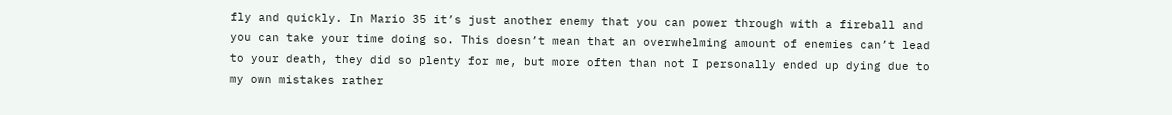fly and quickly. In Mario 35 it’s just another enemy that you can power through with a fireball and you can take your time doing so. This doesn’t mean that an overwhelming amount of enemies can’t lead to your death, they did so plenty for me, but more often than not I personally ended up dying due to my own mistakes rather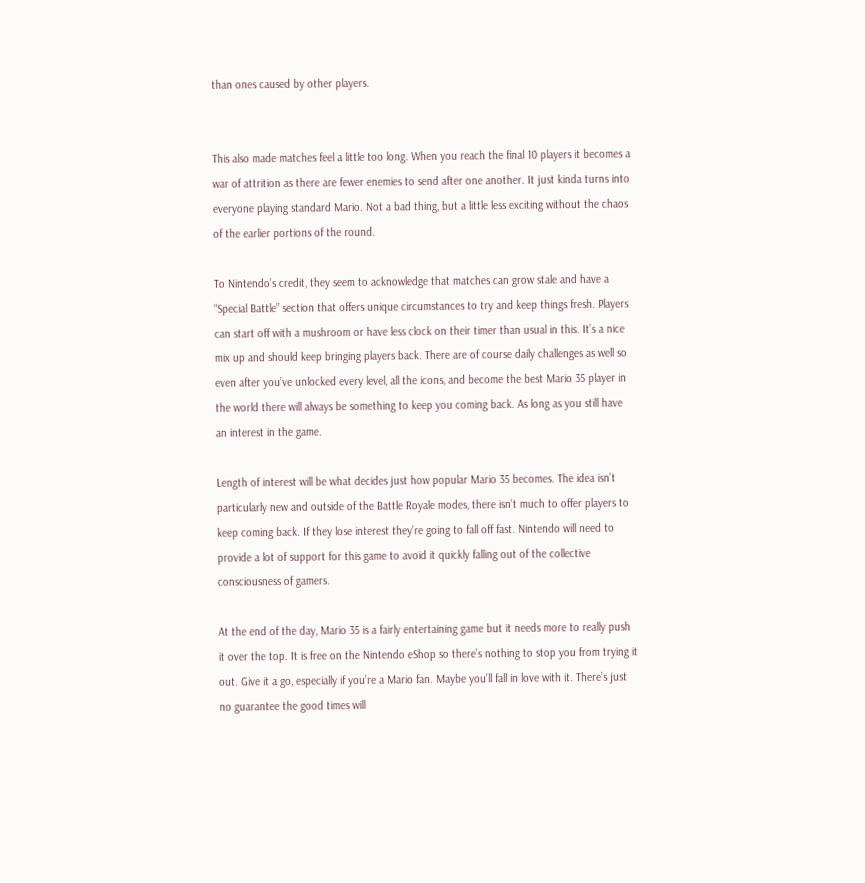than ones caused by other players.


This also made matches feel a little too long. When you reach the final 10 players it becomes a war of attrition as there are fewer enemies to send after one another. It just kinda turns into everyone playing standard Mario. Not a bad thing, but a little less exciting without the chaos of the earlier portions of the round.

To Nintendo’s credit, they seem to acknowledge that matches can grow stale and have a “Special Battle” section that offers unique circumstances to try and keep things fresh. Players can start off with a mushroom or have less clock on their timer than usual in this. It’s a nice mix up and should keep bringing players back. There are of course daily challenges as well so even after you’ve unlocked every level, all the icons, and become the best Mario 35 player in the world there will always be something to keep you coming back. As long as you still have an interest in the game.

Length of interest will be what decides just how popular Mario 35 becomes. The idea isn’t particularly new and outside of the Battle Royale modes, there isn’t much to offer players to keep coming back. If they lose interest they’re going to fall off fast. Nintendo will need to provide a lot of support for this game to avoid it quickly falling out of the collective consciousness of gamers.

At the end of the day, Mario 35 is a fairly entertaining game but it needs more to really push it over the top. It is free on the Nintendo eShop so there’s nothing to stop you from trying it out. Give it a go, especially if you’re a Mario fan. Maybe you’ll fall in love with it. There’s just no guarantee the good times will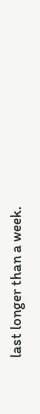last longer than a week.